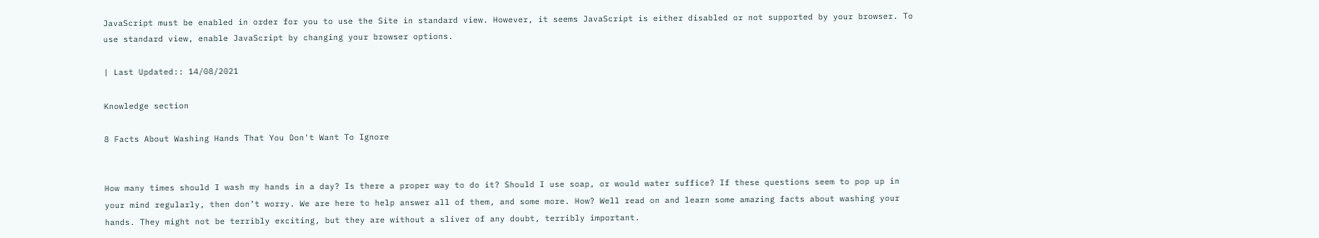JavaScript must be enabled in order for you to use the Site in standard view. However, it seems JavaScript is either disabled or not supported by your browser. To use standard view, enable JavaScript by changing your browser options.

| Last Updated:: 14/08/2021

Knowledge section

8 Facts About Washing Hands That You Don't Want To Ignore


How many times should I wash my hands in a day? Is there a proper way to do it? Should I use soap, or would water suffice? If these questions seem to pop up in your mind regularly, then don’t worry. We are here to help answer all of them, and some more. How? Well read on and learn some amazing facts about washing your hands. They might not be terribly exciting, but they are without a sliver of any doubt, terribly important.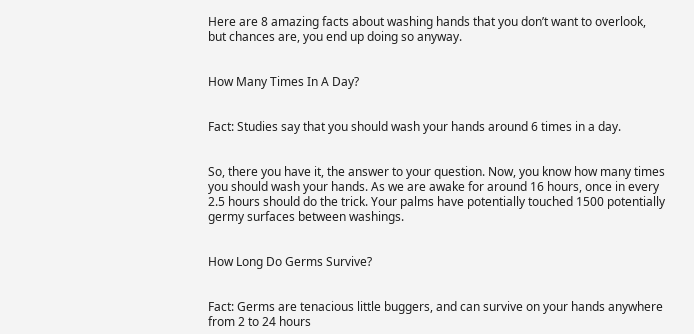Here are 8 amazing facts about washing hands that you don’t want to overlook, but chances are, you end up doing so anyway.


How Many Times In A Day?


Fact: Studies say that you should wash your hands around 6 times in a day.


So, there you have it, the answer to your question. Now, you know how many times you should wash your hands. As we are awake for around 16 hours, once in every 2.5 hours should do the trick. Your palms have potentially touched 1500 potentially germy surfaces between washings.


How Long Do Germs Survive?


Fact: Germs are tenacious little buggers, and can survive on your hands anywhere from 2 to 24 hours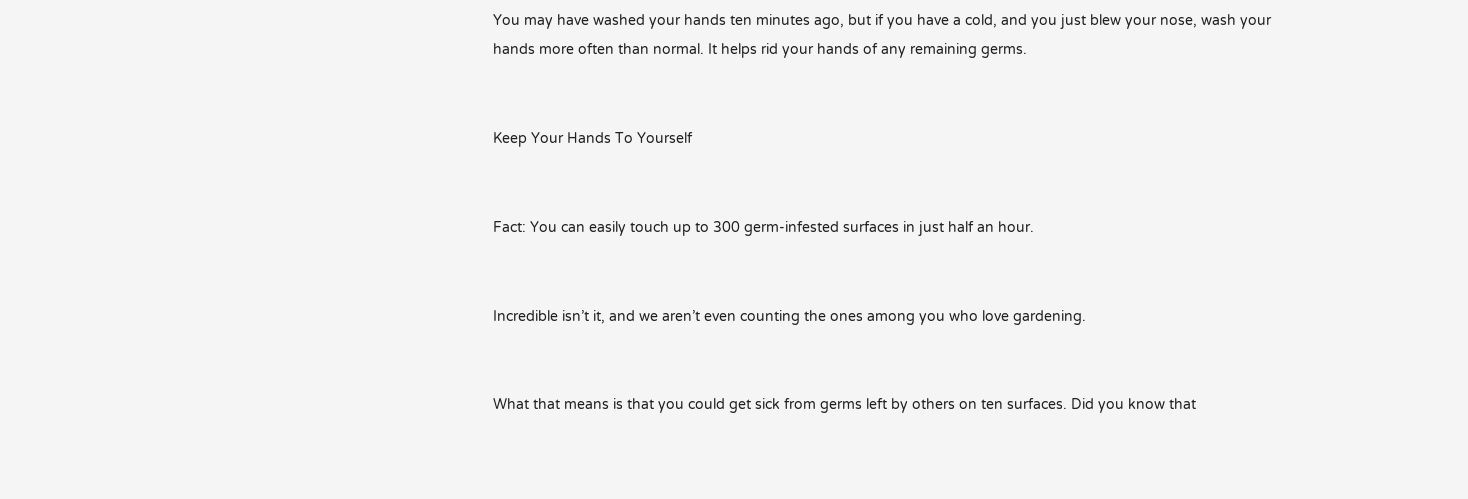You may have washed your hands ten minutes ago, but if you have a cold, and you just blew your nose, wash your hands more often than normal. It helps rid your hands of any remaining germs.


Keep Your Hands To Yourself


Fact: You can easily touch up to 300 germ-infested surfaces in just half an hour.


Incredible isn’t it, and we aren’t even counting the ones among you who love gardening.


What that means is that you could get sick from germs left by others on ten surfaces. Did you know that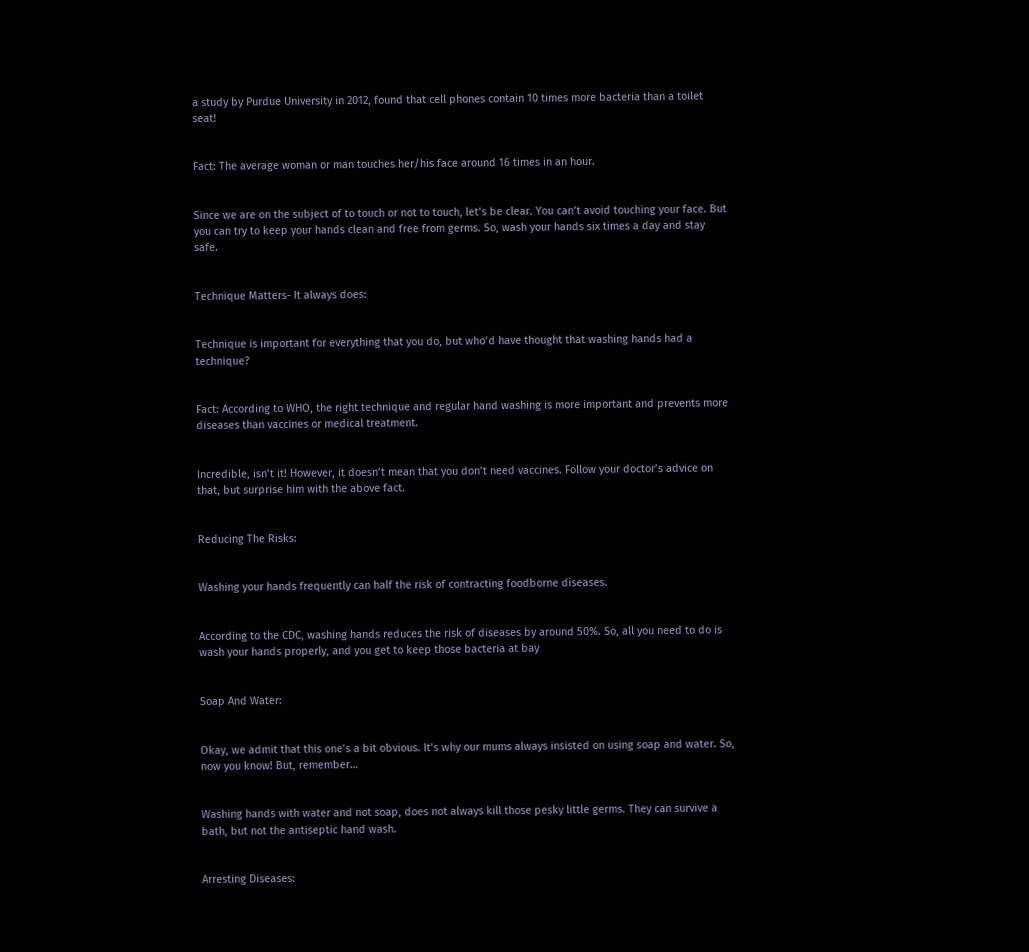a study by Purdue University in 2012, found that cell phones contain 10 times more bacteria than a toilet seat!


Fact: The average woman or man touches her/his face around 16 times in an hour.


Since we are on the subject of to touch or not to touch, let’s be clear. You can’t avoid touching your face. But you can try to keep your hands clean and free from germs. So, wash your hands six times a day and stay safe.


Technique Matters- It always does:


Technique is important for everything that you do, but who’d have thought that washing hands had a technique?


Fact: According to WHO, the right technique and regular hand washing is more important and prevents more diseases than vaccines or medical treatment.


Incredible, isn’t it! However, it doesn’t mean that you don’t need vaccines. Follow your doctor’s advice on that, but surprise him with the above fact.


Reducing The Risks:


Washing your hands frequently can half the risk of contracting foodborne diseases.


According to the CDC, washing hands reduces the risk of diseases by around 50%. So, all you need to do is wash your hands properly, and you get to keep those bacteria at bay


Soap And Water:


Okay, we admit that this one’s a bit obvious. It’s why our mums always insisted on using soap and water. So, now you know! But, remember…


Washing hands with water and not soap, does not always kill those pesky little germs. They can survive a bath, but not the antiseptic hand wash.


Arresting Diseases: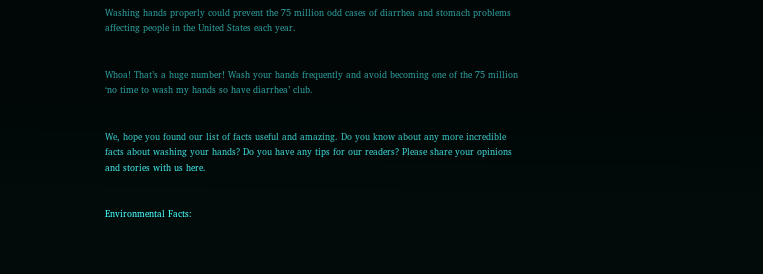Washing hands properly could prevent the 75 million odd cases of diarrhea and stomach problems affecting people in the United States each year.


Whoa! That’s a huge number! Wash your hands frequently and avoid becoming one of the 75 million ‘no time to wash my hands so have diarrhea’ club.


We, hope you found our list of facts useful and amazing. Do you know about any more incredible facts about washing your hands? Do you have any tips for our readers? Please share your opinions and stories with us here.


Environmental Facts: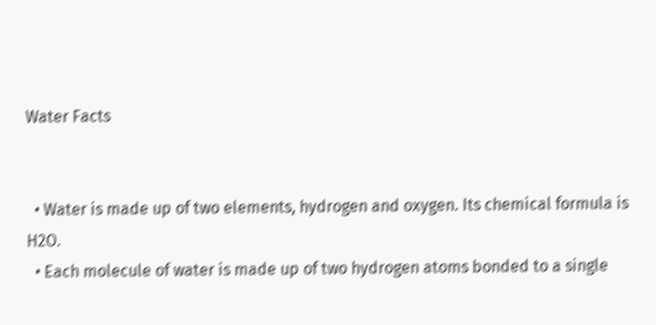Water Facts


  • Water is made up of two elements, hydrogen and oxygen. Its chemical formula is H2O.
  • Each molecule of water is made up of two hydrogen atoms bonded to a single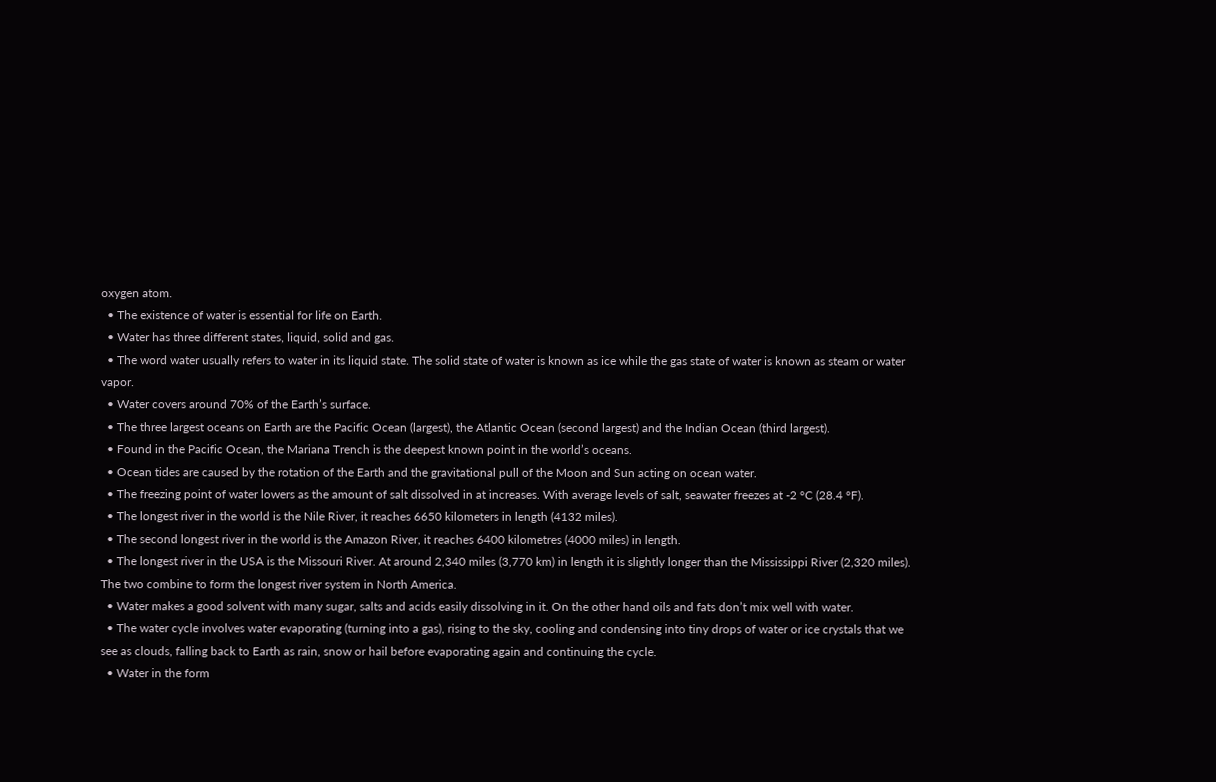oxygen atom.
  • The existence of water is essential for life on Earth.
  • Water has three different states, liquid, solid and gas.
  • The word water usually refers to water in its liquid state. The solid state of water is known as ice while the gas state of water is known as steam or water vapor.
  • Water covers around 70% of the Earth’s surface.
  • The three largest oceans on Earth are the Pacific Ocean (largest), the Atlantic Ocean (second largest) and the Indian Ocean (third largest).
  • Found in the Pacific Ocean, the Mariana Trench is the deepest known point in the world’s oceans.
  • Ocean tides are caused by the rotation of the Earth and the gravitational pull of the Moon and Sun acting on ocean water.
  • The freezing point of water lowers as the amount of salt dissolved in at increases. With average levels of salt, seawater freezes at -2 °C (28.4 °F).
  • The longest river in the world is the Nile River, it reaches 6650 kilometers in length (4132 miles).
  • The second longest river in the world is the Amazon River, it reaches 6400 kilometres (4000 miles) in length.
  • The longest river in the USA is the Missouri River. At around 2,340 miles (3,770 km) in length it is slightly longer than the Mississippi River (2,320 miles). The two combine to form the longest river system in North America.
  • Water makes a good solvent with many sugar, salts and acids easily dissolving in it. On the other hand oils and fats don’t mix well with water.
  • The water cycle involves water evaporating (turning into a gas), rising to the sky, cooling and condensing into tiny drops of water or ice crystals that we see as clouds, falling back to Earth as rain, snow or hail before evaporating again and continuing the cycle.
  • Water in the form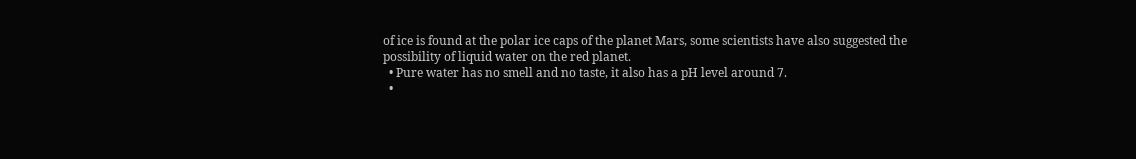of ice is found at the polar ice caps of the planet Mars, some scientists have also suggested the possibility of liquid water on the red planet.
  • Pure water has no smell and no taste, it also has a pH level around 7.
  •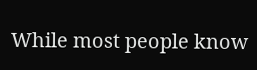While most people know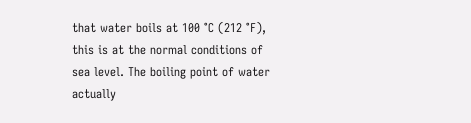that water boils at 100 °C (212 °F), this is at the normal conditions of sea level. The boiling point of water actually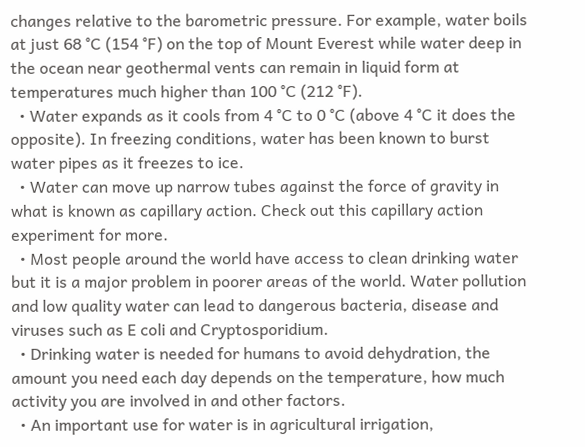changes relative to the barometric pressure. For example, water boils at just 68 °C (154 °F) on the top of Mount Everest while water deep in the ocean near geothermal vents can remain in liquid form at temperatures much higher than 100 °C (212 °F).
  • Water expands as it cools from 4 °C to 0 °C (above 4 °C it does the opposite). In freezing conditions, water has been known to burst water pipes as it freezes to ice.
  • Water can move up narrow tubes against the force of gravity in what is known as capillary action. Check out this capillary action experiment for more.
  • Most people around the world have access to clean drinking water but it is a major problem in poorer areas of the world. Water pollution and low quality water can lead to dangerous bacteria, disease and viruses such as E coli and Cryptosporidium.
  • Drinking water is needed for humans to avoid dehydration, the amount you need each day depends on the temperature, how much activity you are involved in and other factors.
  • An important use for water is in agricultural irrigation,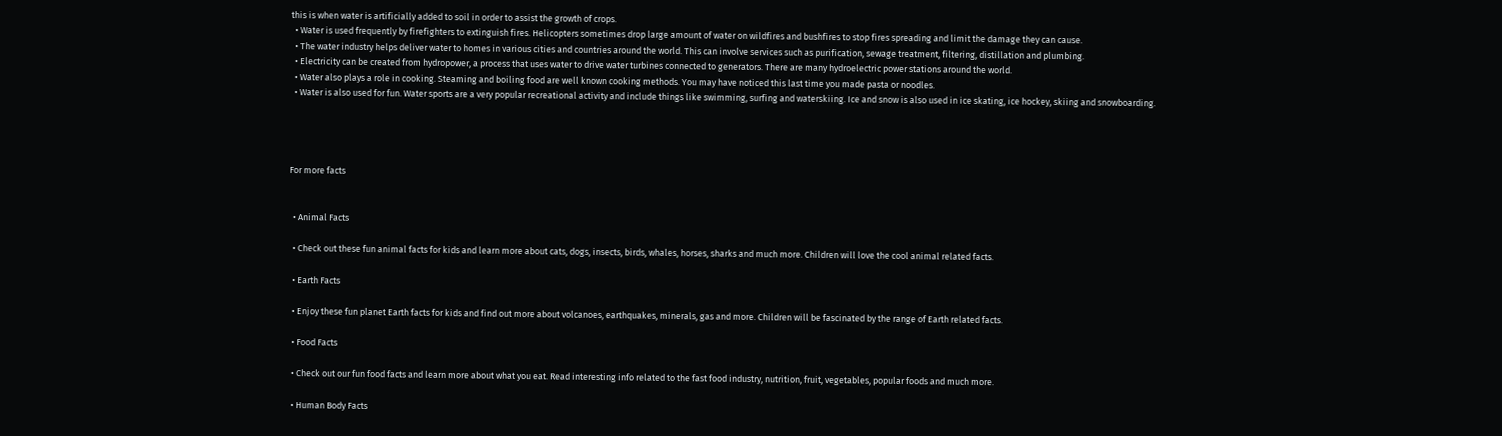this is when water is artificially added to soil in order to assist the growth of crops.
  • Water is used frequently by firefighters to extinguish fires. Helicopters sometimes drop large amount of water on wildfires and bushfires to stop fires spreading and limit the damage they can cause.
  • The water industry helps deliver water to homes in various cities and countries around the world. This can involve services such as purification, sewage treatment, filtering, distillation and plumbing.
  • Electricity can be created from hydropower, a process that uses water to drive water turbines connected to generators. There are many hydroelectric power stations around the world.
  • Water also plays a role in cooking. Steaming and boiling food are well known cooking methods. You may have noticed this last time you made pasta or noodles.
  • Water is also used for fun. Water sports are a very popular recreational activity and include things like swimming, surfing and waterskiing. Ice and snow is also used in ice skating, ice hockey, skiing and snowboarding.




For more facts


  • Animal Facts

  • Check out these fun animal facts for kids and learn more about cats, dogs, insects, birds, whales, horses, sharks and much more. Children will love the cool animal related facts.

  • Earth Facts

  • Enjoy these fun planet Earth facts for kids and find out more about volcanoes, earthquakes, minerals, gas and more. Children will be fascinated by the range of Earth related facts.

  • Food Facts

  • Check out our fun food facts and learn more about what you eat. Read interesting info related to the fast food industry, nutrition, fruit, vegetables, popular foods and much more.

  • Human Body Facts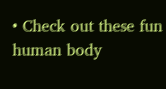• Check out these fun human body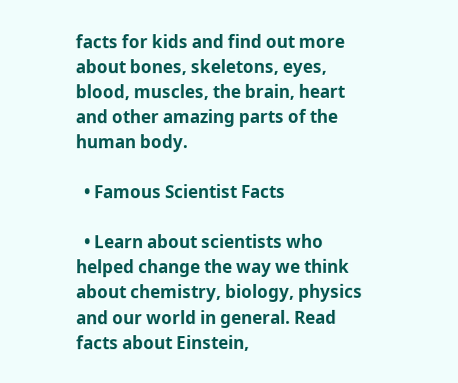facts for kids and find out more about bones, skeletons, eyes, blood, muscles, the brain, heart and other amazing parts of the human body.

  • Famous Scientist Facts

  • Learn about scientists who helped change the way we think about chemistry, biology, physics and our world in general. Read facts about Einstein,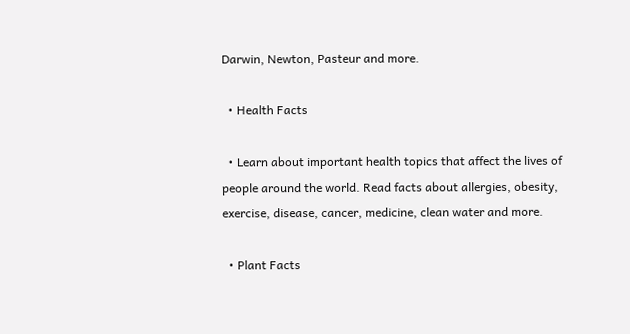Darwin, Newton, Pasteur and more.

  • Health Facts

  • Learn about important health topics that affect the lives of people around the world. Read facts about allergies, obesity, exercise, disease, cancer, medicine, clean water and more.

  • Plant Facts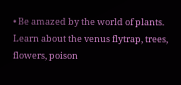• Be amazed by the world of plants. Learn about the venus flytrap, trees, flowers, poison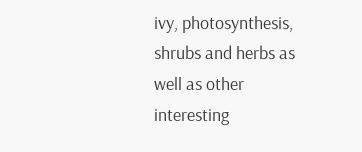ivy, photosynthesis, shrubs and herbs as well as other interesting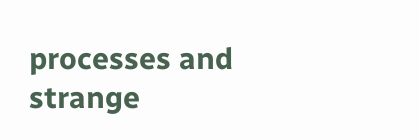processes and strange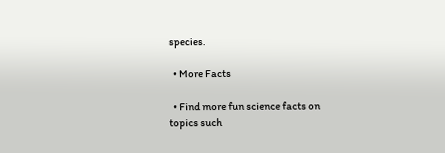species.

  • More Facts

  • Find more fun science facts on topics such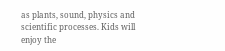as plants, sound, physics and scientific processes. Kids will enjoy the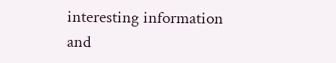interesting information and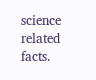science related facts.